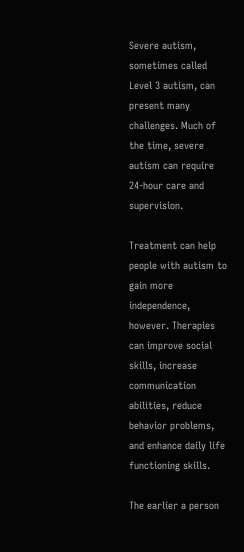Severe autism, sometimes called Level 3 autism, can present many challenges. Much of the time, severe autism can require 24-hour care and supervision.

Treatment can help people with autism to gain more independence, however. Therapies can improve social skills, increase communication abilities, reduce behavior problems, and enhance daily life functioning skills.

The earlier a person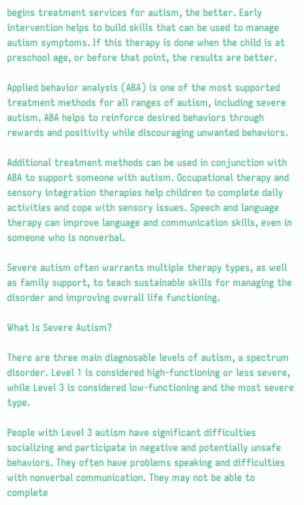begins treatment services for autism, the better. Early intervention helps to build skills that can be used to manage autism symptoms. If this therapy is done when the child is at preschool age, or before that point, the results are better.

Applied behavior analysis (ABA) is one of the most supported treatment methods for all ranges of autism, including severe autism. ABA helps to reinforce desired behaviors through rewards and positivity while discouraging unwanted behaviors.

Additional treatment methods can be used in conjunction with ABA to support someone with autism. Occupational therapy and sensory integration therapies help children to complete daily activities and cope with sensory issues. Speech and language therapy can improve language and communication skills, even in someone who is nonverbal.

Severe autism often warrants multiple therapy types, as well as family support, to teach sustainable skills for managing the disorder and improving overall life functioning.

What Is Severe Autism?

There are three main diagnosable levels of autism, a spectrum disorder. Level 1 is considered high-functioning or less severe, while Level 3 is considered low-functioning and the most severe type.

People with Level 3 autism have significant difficulties socializing and participate in negative and potentially unsafe behaviors. They often have problems speaking and difficulties with nonverbal communication. They may not be able to complete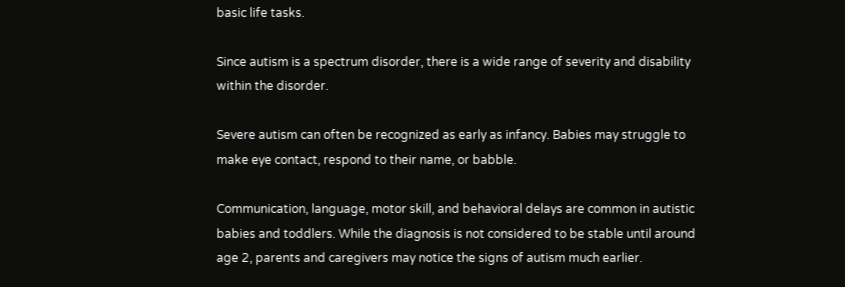basic life tasks.

Since autism is a spectrum disorder, there is a wide range of severity and disability within the disorder.

Severe autism can often be recognized as early as infancy. Babies may struggle to make eye contact, respond to their name, or babble.

Communication, language, motor skill, and behavioral delays are common in autistic babies and toddlers. While the diagnosis is not considered to be stable until around age 2, parents and caregivers may notice the signs of autism much earlier.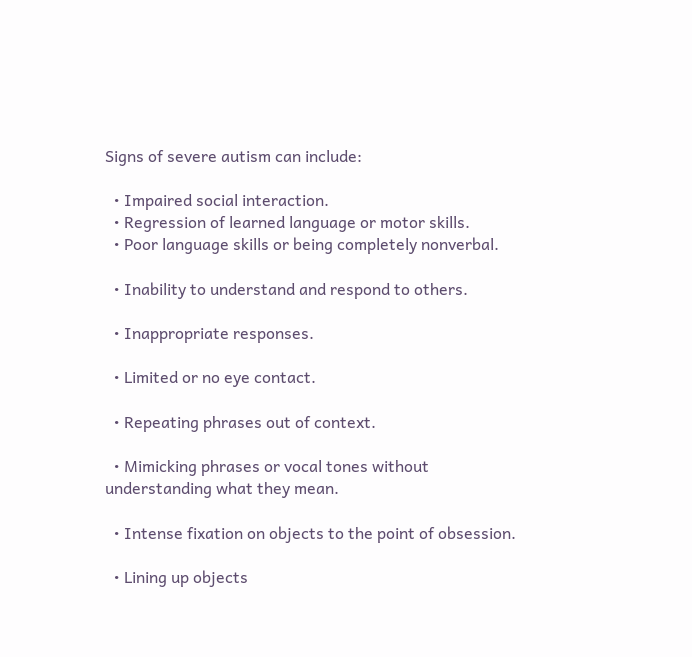Signs of severe autism can include:

  • Impaired social interaction.
  • Regression of learned language or motor skills.
  • Poor language skills or being completely nonverbal.

  • Inability to understand and respond to others.

  • Inappropriate responses.

  • Limited or no eye contact.

  • Repeating phrases out of context.

  • Mimicking phrases or vocal tones without understanding what they mean.

  • Intense fixation on objects to the point of obsession.

  • Lining up objects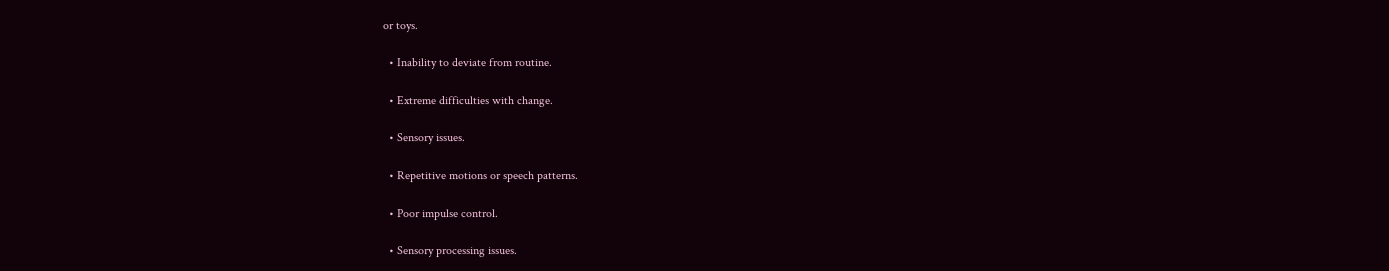or toys.

  • Inability to deviate from routine.

  • Extreme difficulties with change.

  • Sensory issues.

  • Repetitive motions or speech patterns.

  • Poor impulse control.

  • Sensory processing issues.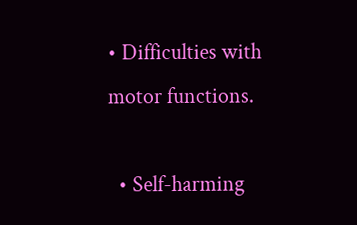• Difficulties with motor functions.

  • Self-harming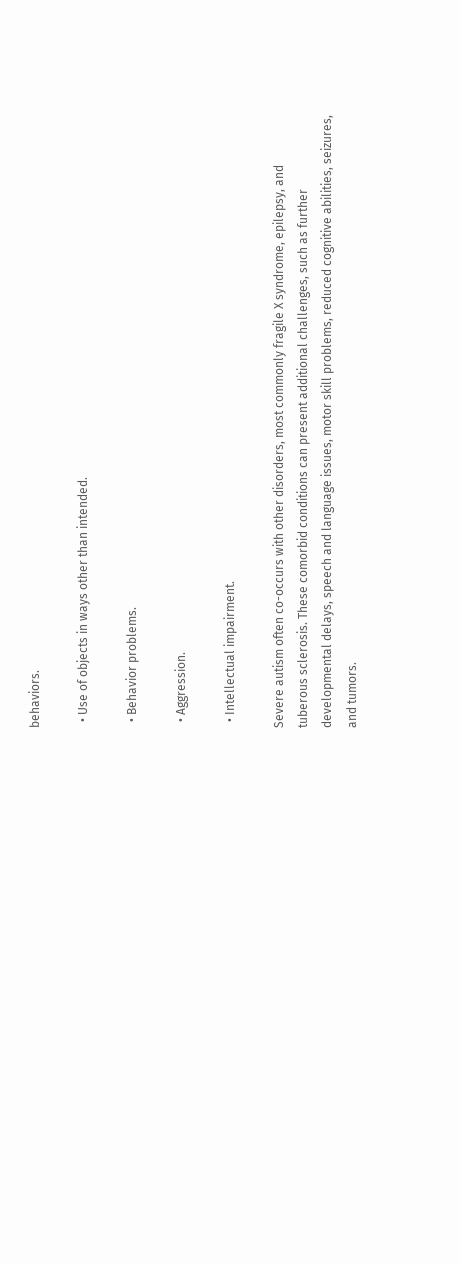behaviors.

  • Use of objects in ways other than intended.

  • Behavior problems.

  • Aggression.

  • Intellectual impairment.

Severe autism often co-occurs with other disorders, most commonly fragile X syndrome, epilepsy, and tuberous sclerosis. These comorbid conditions can present additional challenges, such as further developmental delays, speech and language issues, motor skill problems, reduced cognitive abilities, seizures, and tumors.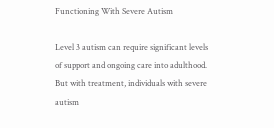Functioning With Severe Autism

Level 3 autism can require significant levels of support and ongoing care into adulthood. But with treatment, individuals with severe autism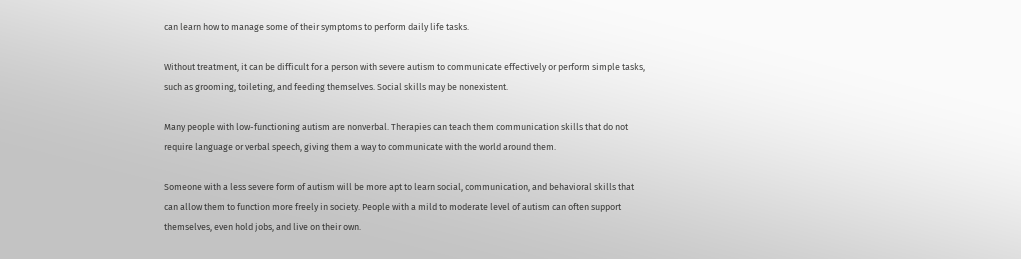can learn how to manage some of their symptoms to perform daily life tasks.

Without treatment, it can be difficult for a person with severe autism to communicate effectively or perform simple tasks, such as grooming, toileting, and feeding themselves. Social skills may be nonexistent.

Many people with low-functioning autism are nonverbal. Therapies can teach them communication skills that do not require language or verbal speech, giving them a way to communicate with the world around them.

Someone with a less severe form of autism will be more apt to learn social, communication, and behavioral skills that can allow them to function more freely in society. People with a mild to moderate level of autism can often support themselves, even hold jobs, and live on their own.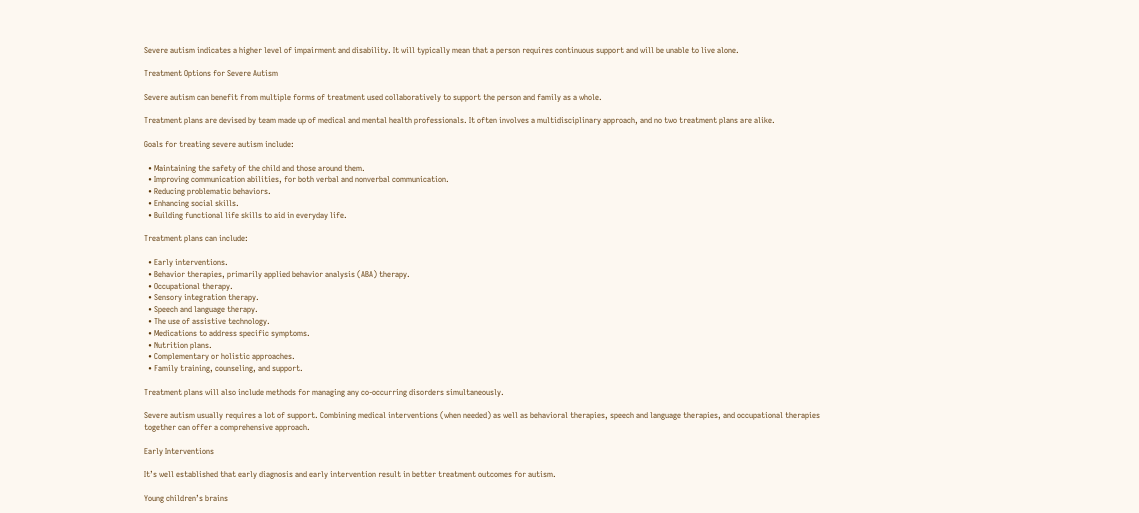Severe autism indicates a higher level of impairment and disability. It will typically mean that a person requires continuous support and will be unable to live alone.

Treatment Options for Severe Autism

Severe autism can benefit from multiple forms of treatment used collaboratively to support the person and family as a whole.

Treatment plans are devised by team made up of medical and mental health professionals. It often involves a multidisciplinary approach, and no two treatment plans are alike.

Goals for treating severe autism include:

  • Maintaining the safety of the child and those around them.
  • Improving communication abilities, for both verbal and nonverbal communication.
  • Reducing problematic behaviors.
  • Enhancing social skills.
  • Building functional life skills to aid in everyday life.

Treatment plans can include:

  • Early interventions.
  • Behavior therapies, primarily applied behavior analysis (ABA) therapy.
  • Occupational therapy.
  • Sensory integration therapy.
  • Speech and language therapy.
  • The use of assistive technology.
  • Medications to address specific symptoms.
  • Nutrition plans.
  • Complementary or holistic approaches.
  • Family training, counseling, and support.

Treatment plans will also include methods for managing any co-occurring disorders simultaneously.

Severe autism usually requires a lot of support. Combining medical interventions (when needed) as well as behavioral therapies, speech and language therapies, and occupational therapies together can offer a comprehensive approach.

Early Interventions

It’s well established that early diagnosis and early intervention result in better treatment outcomes for autism.

Young children’s brains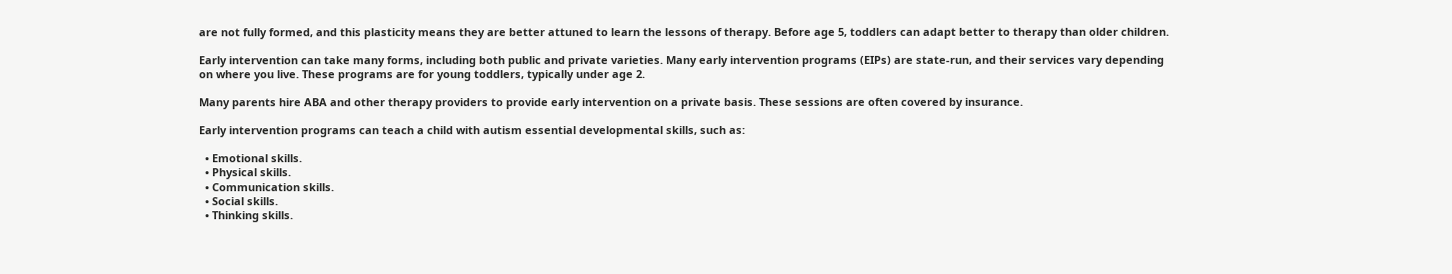are not fully formed, and this plasticity means they are better attuned to learn the lessons of therapy. Before age 5, toddlers can adapt better to therapy than older children.

Early intervention can take many forms, including both public and private varieties. Many early intervention programs (EIPs) are state-run, and their services vary depending on where you live. These programs are for young toddlers, typically under age 2.

Many parents hire ABA and other therapy providers to provide early intervention on a private basis. These sessions are often covered by insurance.

Early intervention programs can teach a child with autism essential developmental skills, such as:

  • Emotional skills.
  • Physical skills.
  • Communication skills.
  • Social skills.
  • Thinking skills.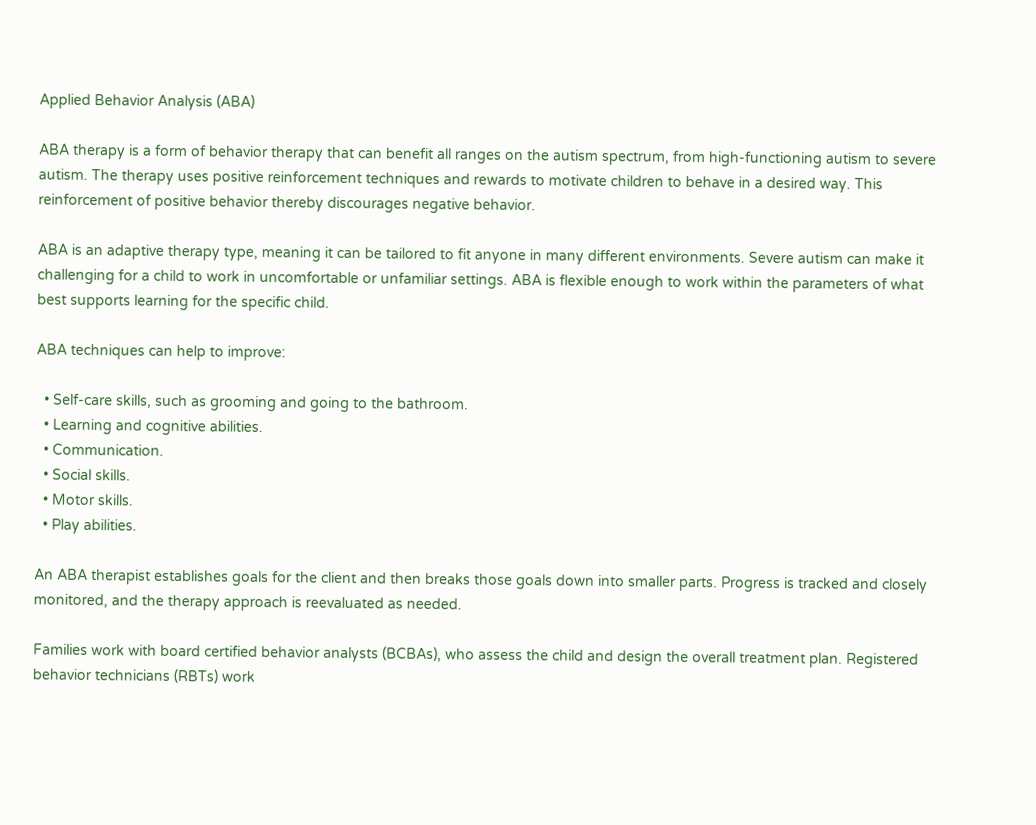Applied Behavior Analysis (ABA)

ABA therapy is a form of behavior therapy that can benefit all ranges on the autism spectrum, from high-functioning autism to severe autism. The therapy uses positive reinforcement techniques and rewards to motivate children to behave in a desired way. This reinforcement of positive behavior thereby discourages negative behavior.

ABA is an adaptive therapy type, meaning it can be tailored to fit anyone in many different environments. Severe autism can make it challenging for a child to work in uncomfortable or unfamiliar settings. ABA is flexible enough to work within the parameters of what best supports learning for the specific child.

ABA techniques can help to improve:

  • Self-care skills, such as grooming and going to the bathroom.
  • Learning and cognitive abilities.
  • Communication.
  • Social skills.
  • Motor skills.
  • Play abilities.

An ABA therapist establishes goals for the client and then breaks those goals down into smaller parts. Progress is tracked and closely monitored, and the therapy approach is reevaluated as needed.

Families work with board certified behavior analysts (BCBAs), who assess the child and design the overall treatment plan. Registered behavior technicians (RBTs) work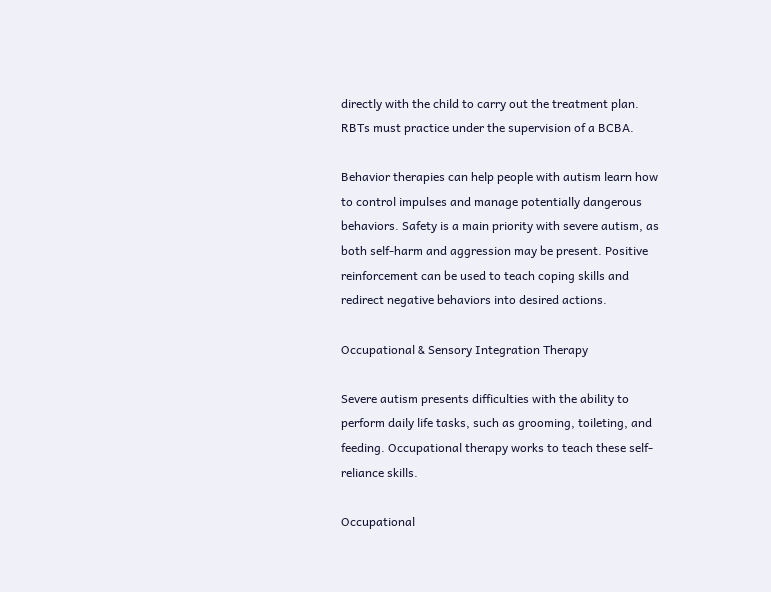directly with the child to carry out the treatment plan. RBTs must practice under the supervision of a BCBA.

Behavior therapies can help people with autism learn how to control impulses and manage potentially dangerous behaviors. Safety is a main priority with severe autism, as both self-harm and aggression may be present. Positive reinforcement can be used to teach coping skills and redirect negative behaviors into desired actions.

Occupational & Sensory Integration Therapy

Severe autism presents difficulties with the ability to perform daily life tasks, such as grooming, toileting, and feeding. Occupational therapy works to teach these self-reliance skills.

Occupational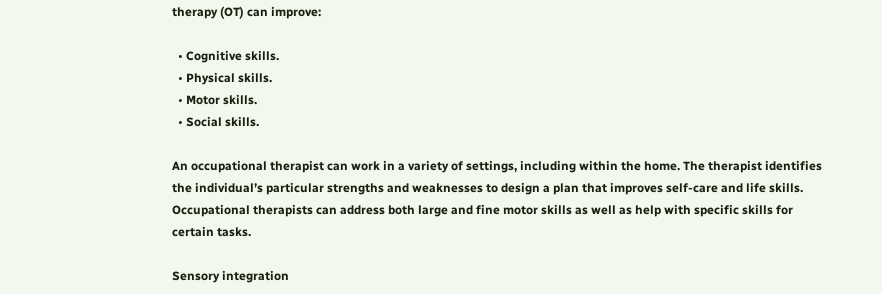therapy (OT) can improve:

  • Cognitive skills.
  • Physical skills.
  • Motor skills.
  • Social skills.

An occupational therapist can work in a variety of settings, including within the home. The therapist identifies the individual’s particular strengths and weaknesses to design a plan that improves self-care and life skills. Occupational therapists can address both large and fine motor skills as well as help with specific skills for certain tasks.

Sensory integration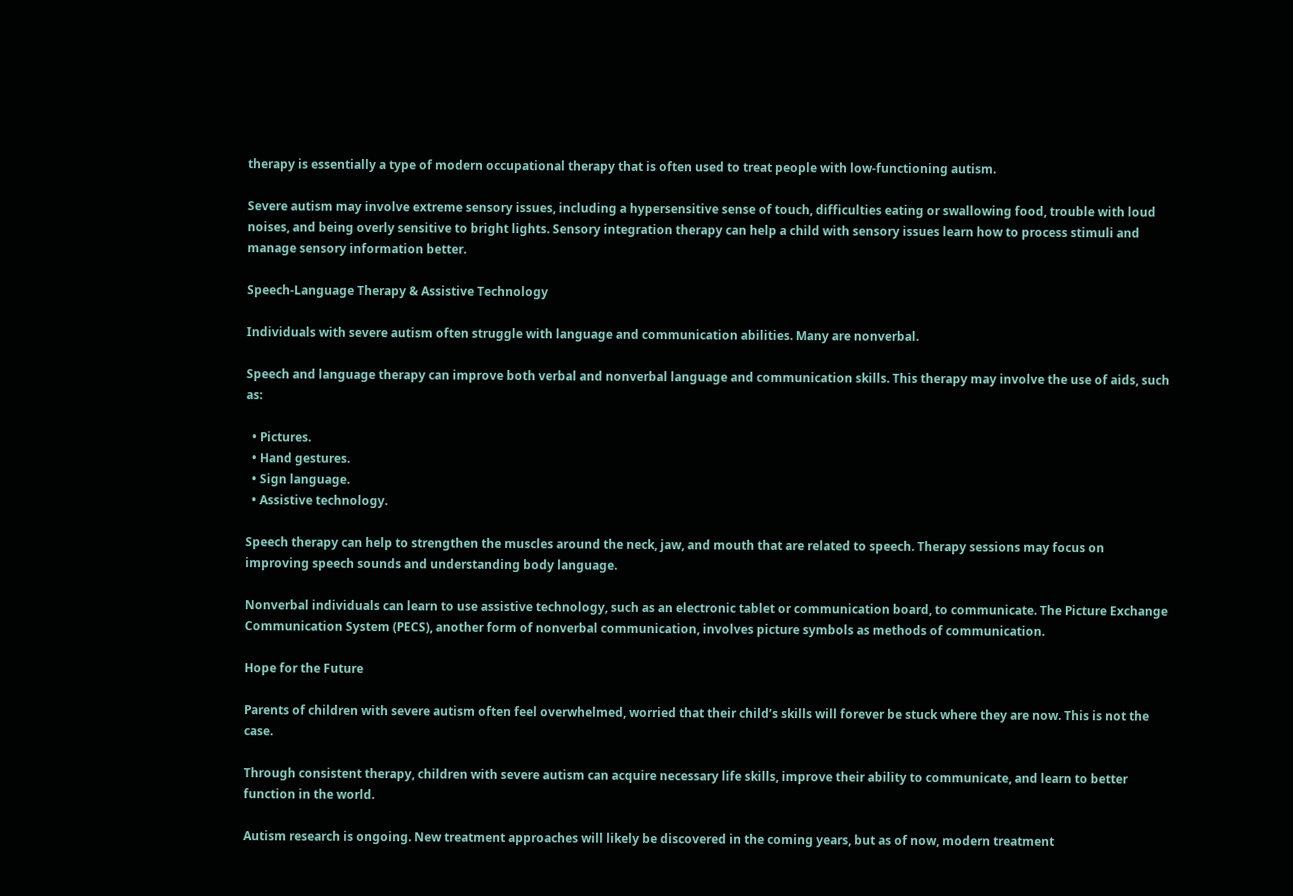therapy is essentially a type of modern occupational therapy that is often used to treat people with low-functioning autism.

Severe autism may involve extreme sensory issues, including a hypersensitive sense of touch, difficulties eating or swallowing food, trouble with loud noises, and being overly sensitive to bright lights. Sensory integration therapy can help a child with sensory issues learn how to process stimuli and manage sensory information better.

Speech-Language Therapy & Assistive Technology

Individuals with severe autism often struggle with language and communication abilities. Many are nonverbal.

Speech and language therapy can improve both verbal and nonverbal language and communication skills. This therapy may involve the use of aids, such as:

  • Pictures.
  • Hand gestures.
  • Sign language.
  • Assistive technology.

Speech therapy can help to strengthen the muscles around the neck, jaw, and mouth that are related to speech. Therapy sessions may focus on improving speech sounds and understanding body language.

Nonverbal individuals can learn to use assistive technology, such as an electronic tablet or communication board, to communicate. The Picture Exchange Communication System (PECS), another form of nonverbal communication, involves picture symbols as methods of communication.

Hope for the Future

Parents of children with severe autism often feel overwhelmed, worried that their child’s skills will forever be stuck where they are now. This is not the case.

Through consistent therapy, children with severe autism can acquire necessary life skills, improve their ability to communicate, and learn to better function in the world.

Autism research is ongoing. New treatment approaches will likely be discovered in the coming years, but as of now, modern treatment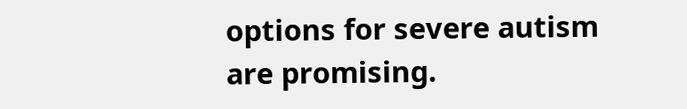options for severe autism are promising.